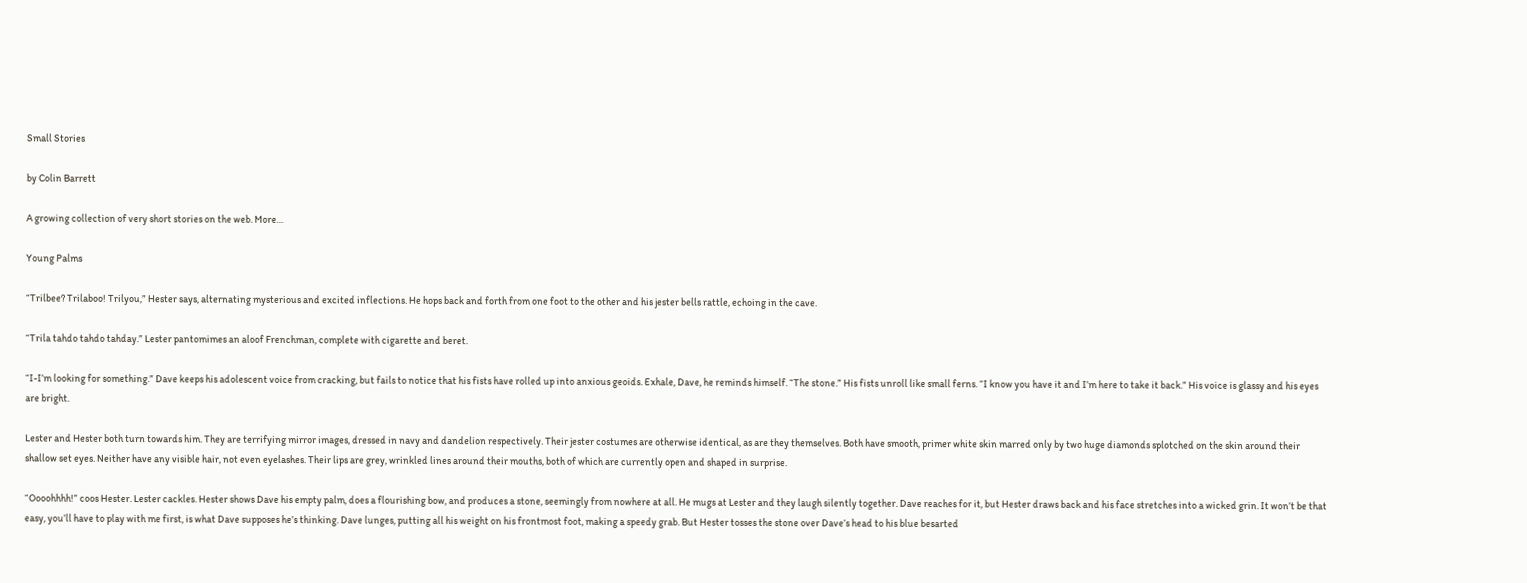Small Stories

by Colin Barrett

A growing collection of very short stories on the web. More…

Young Palms

“Trilbee? Trilaboo! Trilyou,” Hester says, alternating mysterious and excited inflections. He hops back and forth from one foot to the other and his jester bells rattle, echoing in the cave.

“Trila tahdo tahdo tahday.” Lester pantomimes an aloof Frenchman, complete with cigarette and beret.

“I-I’m looking for something.” Dave keeps his adolescent voice from cracking, but fails to notice that his fists have rolled up into anxious geoids. Exhale, Dave, he reminds himself. “The stone.” His fists unroll like small ferns. “I know you have it and I’m here to take it back.” His voice is glassy and his eyes are bright.

Lester and Hester both turn towards him. They are terrifying mirror images, dressed in navy and dandelion respectively. Their jester costumes are otherwise identical, as are they themselves. Both have smooth, primer white skin marred only by two huge diamonds splotched on the skin around their shallow set eyes. Neither have any visible hair, not even eyelashes. Their lips are grey, wrinkled lines around their mouths, both of which are currently open and shaped in surprise.

“Oooohhhh!” coos Hester. Lester cackles. Hester shows Dave his empty palm, does a flourishing bow, and produces a stone, seemingly from nowhere at all. He mugs at Lester and they laugh silently together. Dave reaches for it, but Hester draws back and his face stretches into a wicked grin. It won’t be that easy, you’ll have to play with me first, is what Dave supposes he’s thinking. Dave lunges, putting all his weight on his frontmost foot, making a speedy grab. But Hester tosses the stone over Dave’s head to his blue besarted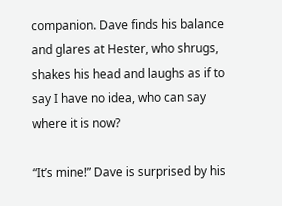companion. Dave finds his balance and glares at Hester, who shrugs, shakes his head and laughs as if to say I have no idea, who can say where it is now?

“It’s mine!” Dave is surprised by his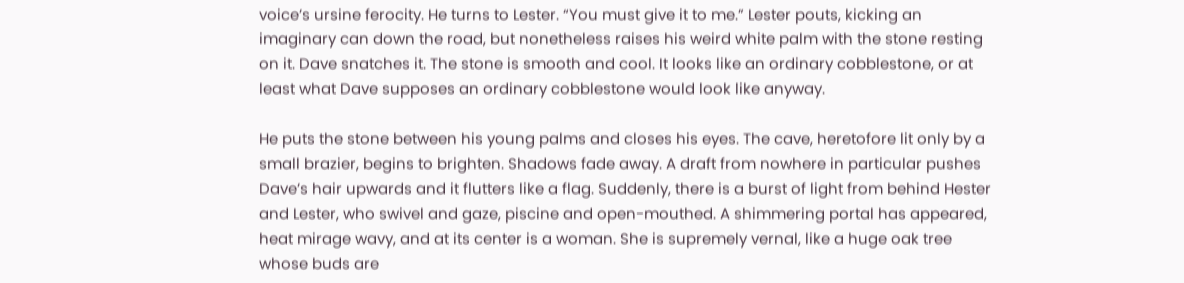voice’s ursine ferocity. He turns to Lester. “You must give it to me.” Lester pouts, kicking an imaginary can down the road, but nonetheless raises his weird white palm with the stone resting on it. Dave snatches it. The stone is smooth and cool. It looks like an ordinary cobblestone, or at least what Dave supposes an ordinary cobblestone would look like anyway.

He puts the stone between his young palms and closes his eyes. The cave, heretofore lit only by a small brazier, begins to brighten. Shadows fade away. A draft from nowhere in particular pushes Dave’s hair upwards and it flutters like a flag. Suddenly, there is a burst of light from behind Hester and Lester, who swivel and gaze, piscine and open-mouthed. A shimmering portal has appeared, heat mirage wavy, and at its center is a woman. She is supremely vernal, like a huge oak tree whose buds are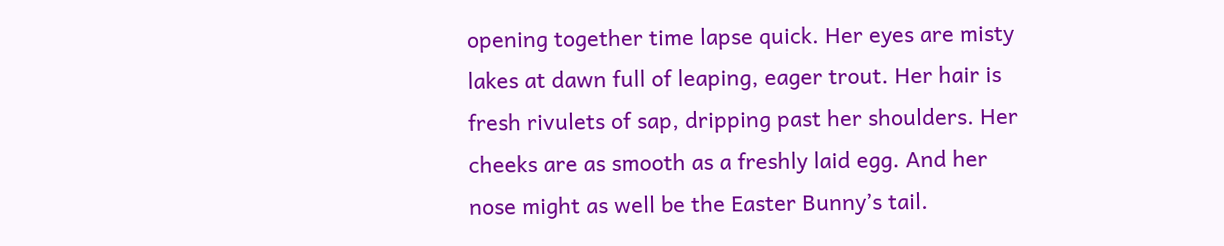opening together time lapse quick. Her eyes are misty lakes at dawn full of leaping, eager trout. Her hair is fresh rivulets of sap, dripping past her shoulders. Her cheeks are as smooth as a freshly laid egg. And her nose might as well be the Easter Bunny’s tail.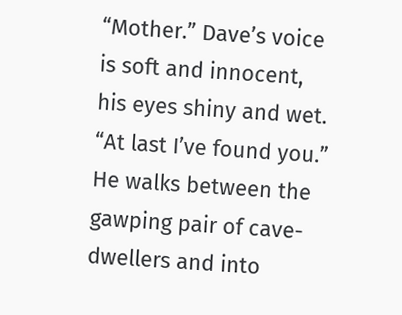“Mother.” Dave’s voice is soft and innocent, his eyes shiny and wet. “At last I’ve found you.” He walks between the gawping pair of cave-dwellers and into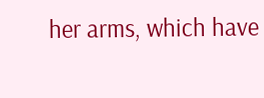her arms, which have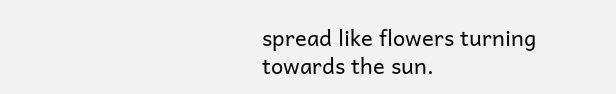spread like flowers turning towards the sun.